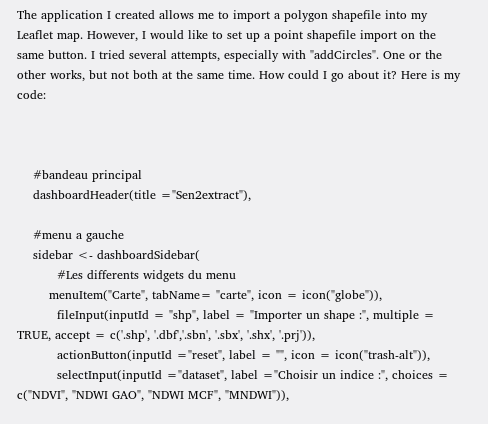The application I created allows me to import a polygon shapefile into my Leaflet map. However, I would like to set up a point shapefile import on the same button. I tried several attempts, especially with "addCircles". One or the other works, but not both at the same time. How could I go about it? Here is my code:



    #bandeau principal
    dashboardHeader(title ="Sen2extract"),

    #menu a gauche
    sidebar <- dashboardSidebar(
          #Les differents widgets du menu
        menuItem("Carte", tabName= "carte", icon = icon("globe")),
          fileInput(inputId = "shp", label = "Importer un shape :", multiple = TRUE, accept = c('.shp', '.dbf','.sbn', '.sbx', '.shx', '.prj')),
          actionButton(inputId ="reset", label = "", icon = icon("trash-alt")),
          selectInput(inputId ="dataset", label ="Choisir un indice :", choices = c("NDVI", "NDWI GAO", "NDWI MCF", "MNDWI")),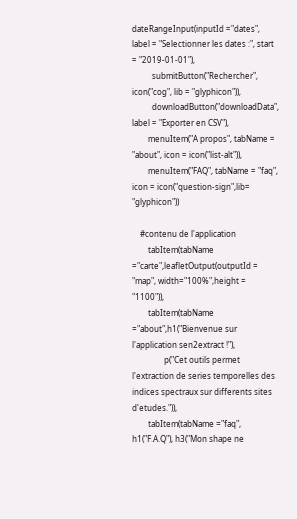dateRangeInput(inputId ="dates", label = "Selectionner les dates :", start = "2019-01-01"),
          submitButton("Rechercher", icon("cog", lib = "glyphicon")),
          downloadButton("downloadData", label = "Exporter en CSV"),
        menuItem("A propos", tabName = "about", icon = icon("list-alt")),
        menuItem("FAQ", tabName = "faq", icon = icon("question-sign",lib= "glyphicon"))

    #contenu de l'application
        tabItem(tabName ="carte",leafletOutput(outputId = "map", width="100%",height = "1100")),
        tabItem(tabName ="about",h1("Bienvenue sur l'application sen2extract !"),
                p("Cet outils permet l'extraction de series temporelles des indices spectraux sur differents sites d'etudes.")),
        tabItem(tabName ="faq", h1("F.A.Q"), h3("Mon shape ne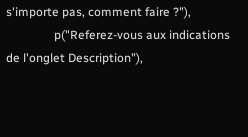s'importe pas, comment faire ?"),
                p("Referez-vous aux indications de l'onglet Description"),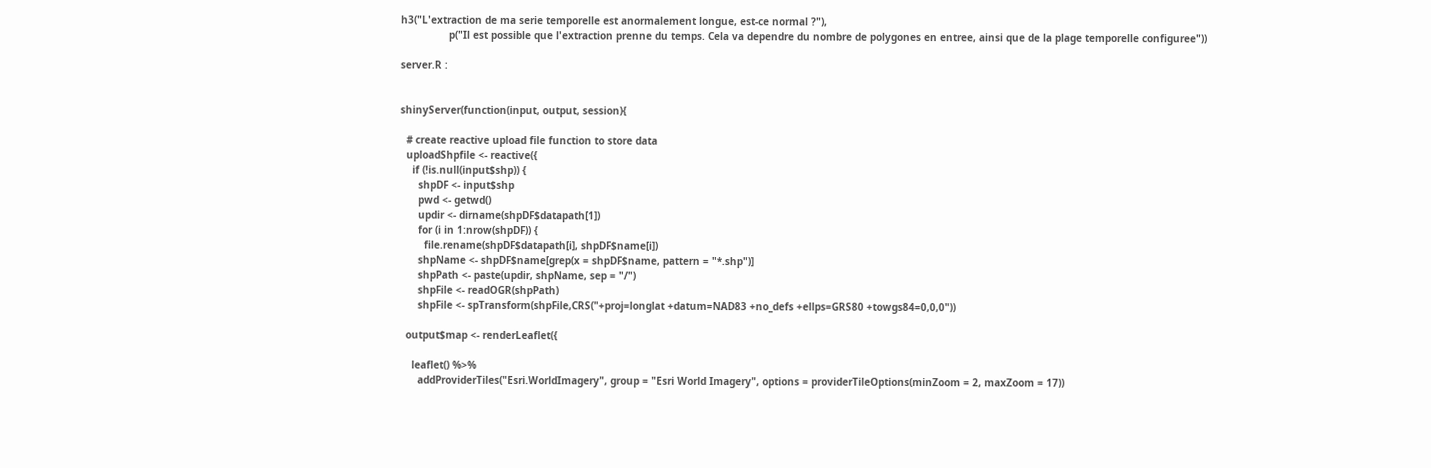h3("L'extraction de ma serie temporelle est anormalement longue, est-ce normal ?"),
                p("Il est possible que l'extraction prenne du temps. Cela va dependre du nombre de polygones en entree, ainsi que de la plage temporelle configuree"))

server.R :


shinyServer(function(input, output, session){

  # create reactive upload file function to store data
  uploadShpfile <- reactive({
    if (!is.null(input$shp)) {
      shpDF <- input$shp
      pwd <- getwd()
      updir <- dirname(shpDF$datapath[1])
      for (i in 1:nrow(shpDF)) {
        file.rename(shpDF$datapath[i], shpDF$name[i])
      shpName <- shpDF$name[grep(x = shpDF$name, pattern = "*.shp")]
      shpPath <- paste(updir, shpName, sep = "/")
      shpFile <- readOGR(shpPath)
      shpFile <- spTransform(shpFile,CRS("+proj=longlat +datum=NAD83 +no_defs +ellps=GRS80 +towgs84=0,0,0"))

  output$map <- renderLeaflet({

    leaflet() %>%
      addProviderTiles("Esri.WorldImagery", group = "Esri World Imagery", options = providerTileOptions(minZoom = 2, maxZoom = 17))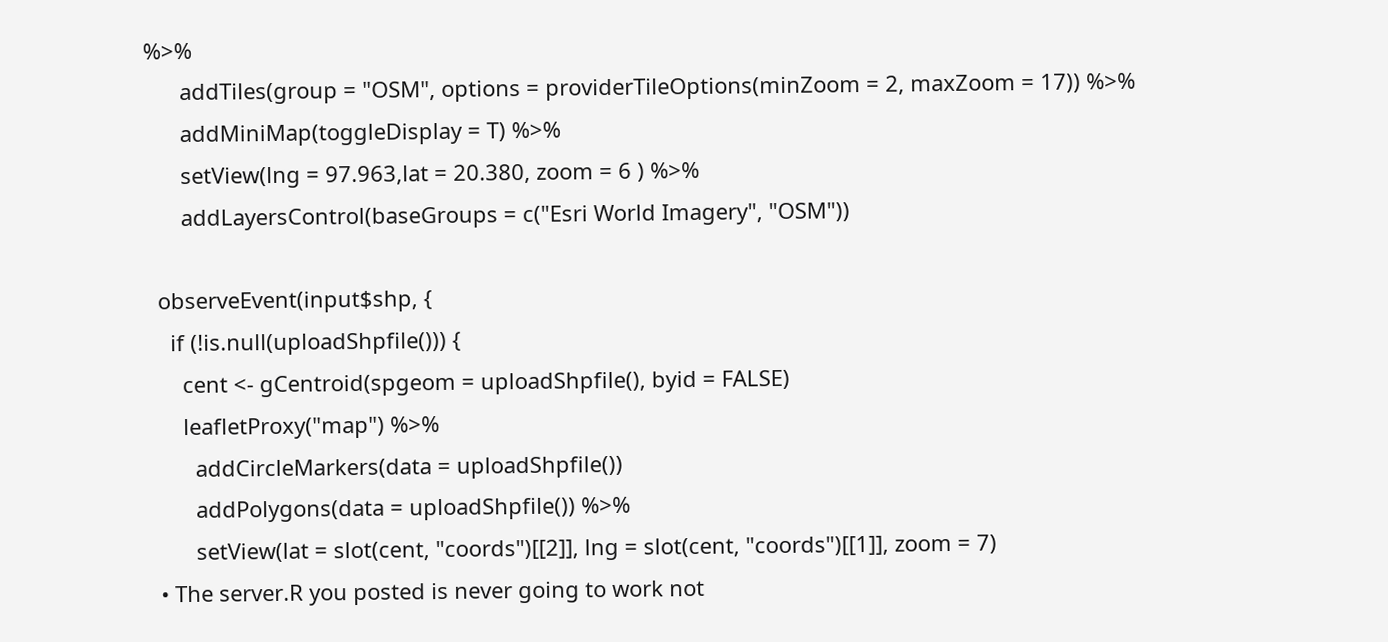%>%
      addTiles(group = "OSM", options = providerTileOptions(minZoom = 2, maxZoom = 17)) %>%
      addMiniMap(toggleDisplay = T) %>%
      setView(lng = 97.963,lat = 20.380, zoom = 6 ) %>%
      addLayersControl(baseGroups = c("Esri World Imagery", "OSM"))

  observeEvent(input$shp, {
    if (!is.null(uploadShpfile())) {
      cent <- gCentroid(spgeom = uploadShpfile(), byid = FALSE)
      leafletProxy("map") %>%
        addCircleMarkers(data = uploadShpfile())
        addPolygons(data = uploadShpfile()) %>%
        setView(lat = slot(cent, "coords")[[2]], lng = slot(cent, "coords")[[1]], zoom = 7)
  • The server.R you posted is never going to work not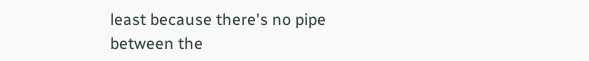least because there's no pipe between the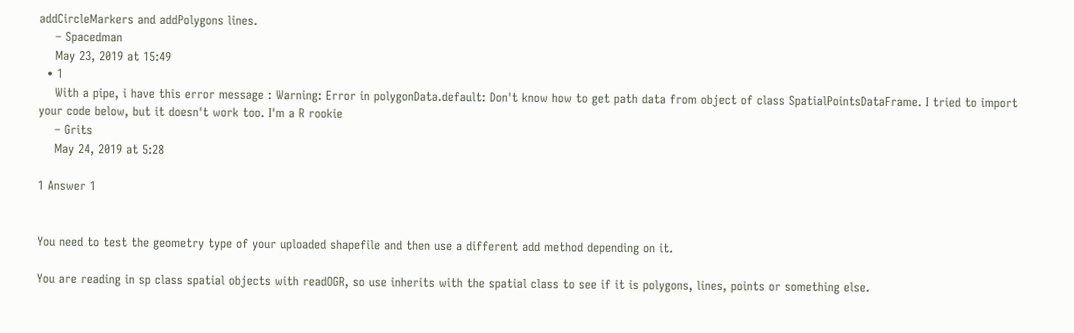addCircleMarkers and addPolygons lines.
    – Spacedman
    May 23, 2019 at 15:49
  • 1
    With a pipe, i have this error message : Warning: Error in polygonData.default: Don't know how to get path data from object of class SpatialPointsDataFrame. I tried to import your code below, but it doesn't work too. I'm a R rookie
    – Grits
    May 24, 2019 at 5:28

1 Answer 1


You need to test the geometry type of your uploaded shapefile and then use a different add method depending on it.

You are reading in sp class spatial objects with readOGR, so use inherits with the spatial class to see if it is polygons, lines, points or something else.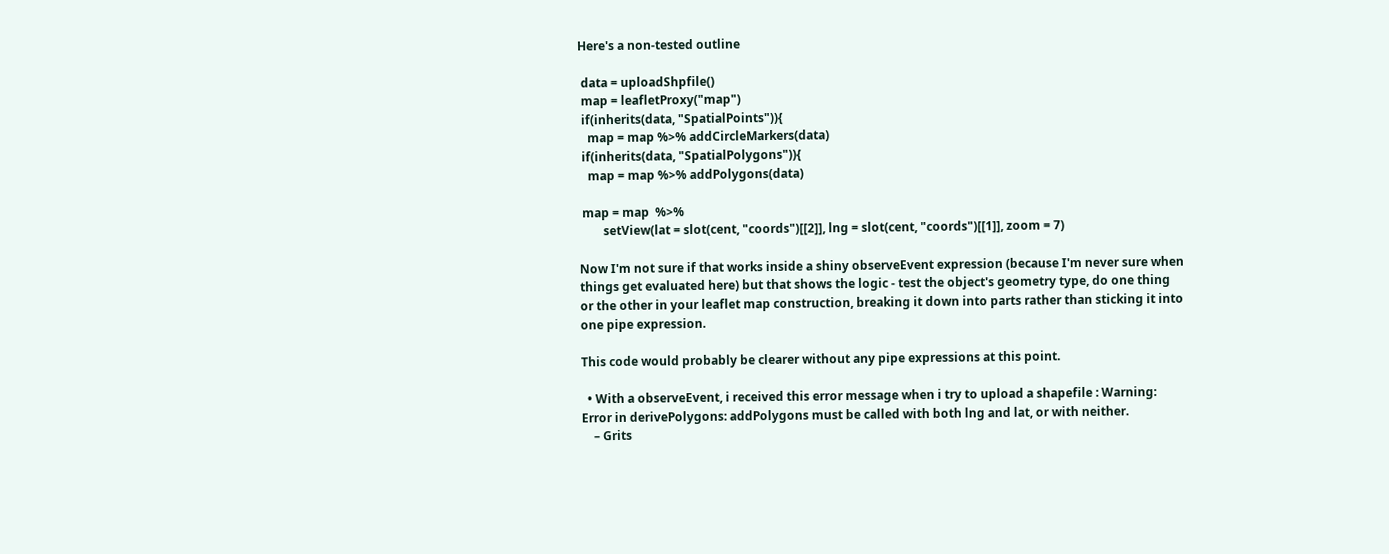Here's a non-tested outline

 data = uploadShpfile()
 map = leafletProxy("map")
 if(inherits(data, "SpatialPoints")){
   map = map %>% addCircleMarkers(data)
 if(inherits(data, "SpatialPolygons")){
   map = map %>% addPolygons(data)

 map = map  %>%
        setView(lat = slot(cent, "coords")[[2]], lng = slot(cent, "coords")[[1]], zoom = 7)

Now I'm not sure if that works inside a shiny observeEvent expression (because I'm never sure when things get evaluated here) but that shows the logic - test the object's geometry type, do one thing or the other in your leaflet map construction, breaking it down into parts rather than sticking it into one pipe expression.

This code would probably be clearer without any pipe expressions at this point.

  • With a observeEvent, i received this error message when i try to upload a shapefile : Warning: Error in derivePolygons: addPolygons must be called with both lng and lat, or with neither.
    – Grits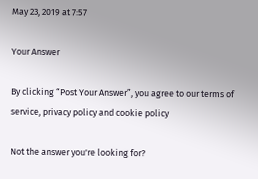May 23, 2019 at 7:57

Your Answer

By clicking “Post Your Answer”, you agree to our terms of service, privacy policy and cookie policy

Not the answer you're looking for?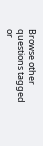Browse other questions tagged or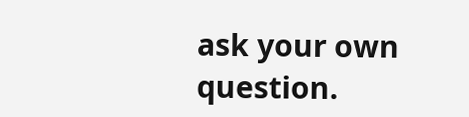ask your own question.